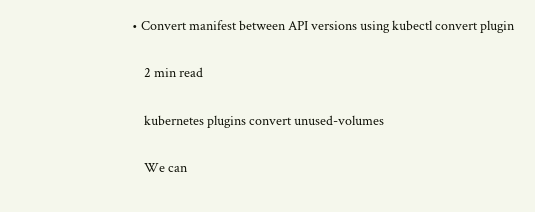• Convert manifest between API versions using kubectl convert plugin

    2 min read

    kubernetes plugins convert unused-volumes

    We can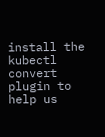install the kubectl convert plugin to help us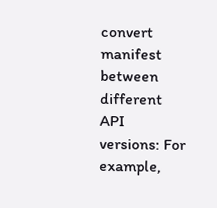convert manifest between different API versions: For example,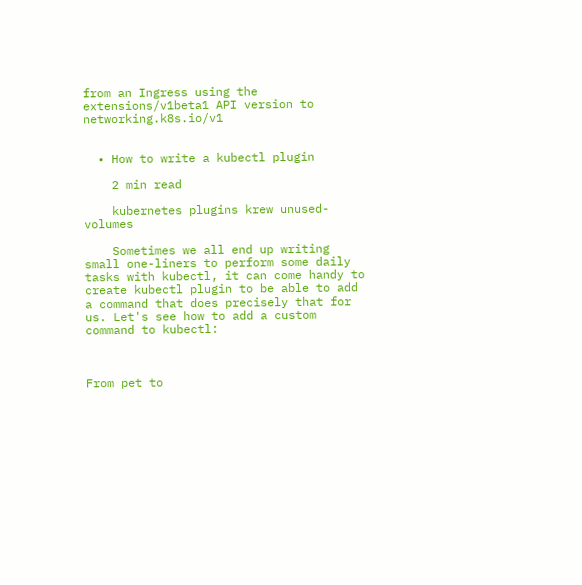from an Ingress using the extensions/v1beta1 API version to networking.k8s.io/v1


  • How to write a kubectl plugin

    2 min read

    kubernetes plugins krew unused-volumes

    Sometimes we all end up writing small one-liners to perform some daily tasks with kubectl, it can come handy to create kubectl plugin to be able to add a command that does precisely that for us. Let's see how to add a custom command to kubectl:



From pet to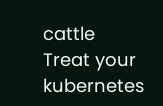cattle
Treat your kubernetes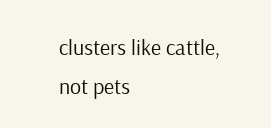clusters like cattle, not pets